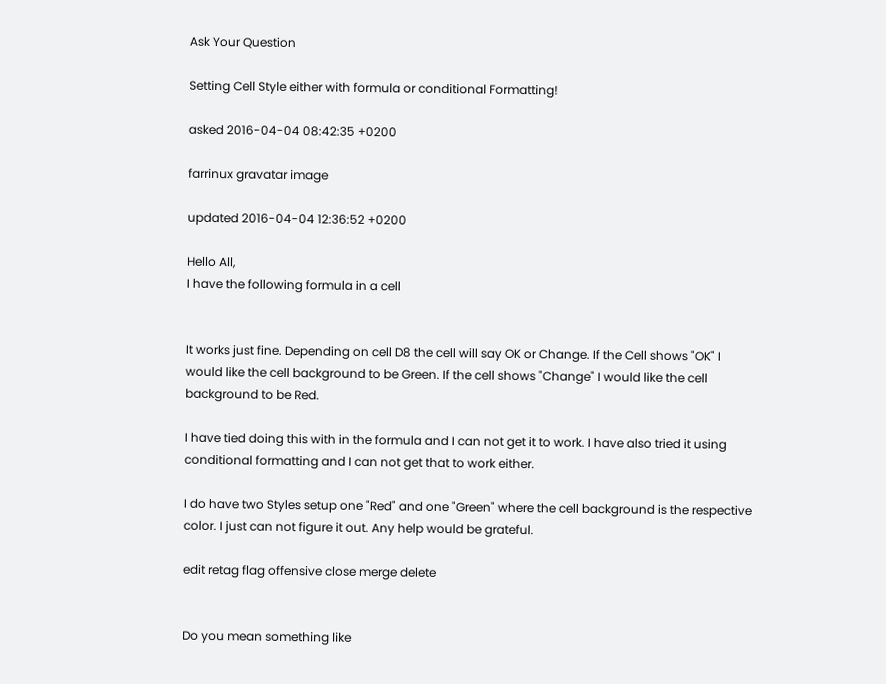Ask Your Question

Setting Cell Style either with formula or conditional Formatting!

asked 2016-04-04 08:42:35 +0200

farrinux gravatar image

updated 2016-04-04 12:36:52 +0200

Hello All,
I have the following formula in a cell


It works just fine. Depending on cell D8 the cell will say OK or Change. If the Cell shows "OK" I would like the cell background to be Green. If the cell shows "Change" I would like the cell background to be Red.

I have tied doing this with in the formula and I can not get it to work. I have also tried it using conditional formatting and I can not get that to work either.

I do have two Styles setup one "Red" and one "Green" where the cell background is the respective color. I just can not figure it out. Any help would be grateful.

edit retag flag offensive close merge delete


Do you mean something like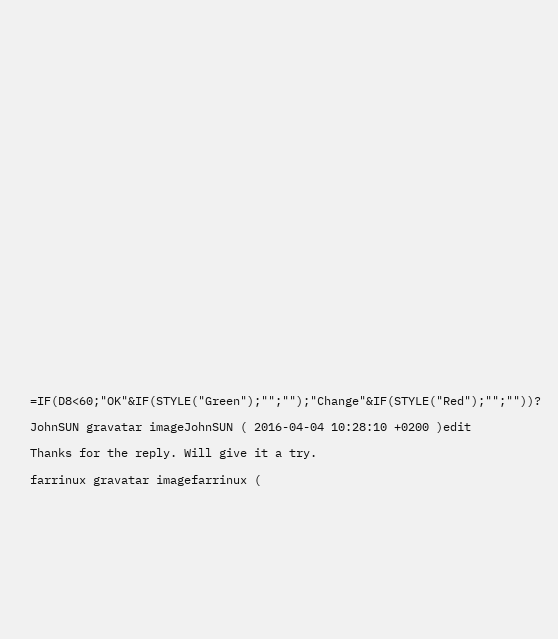=IF(D8<60;"OK"&IF(STYLE("Green");"";"");"Change"&IF(STYLE("Red");"";""))?

JohnSUN gravatar imageJohnSUN ( 2016-04-04 10:28:10 +0200 )edit

Thanks for the reply. Will give it a try.

farrinux gravatar imagefarrinux (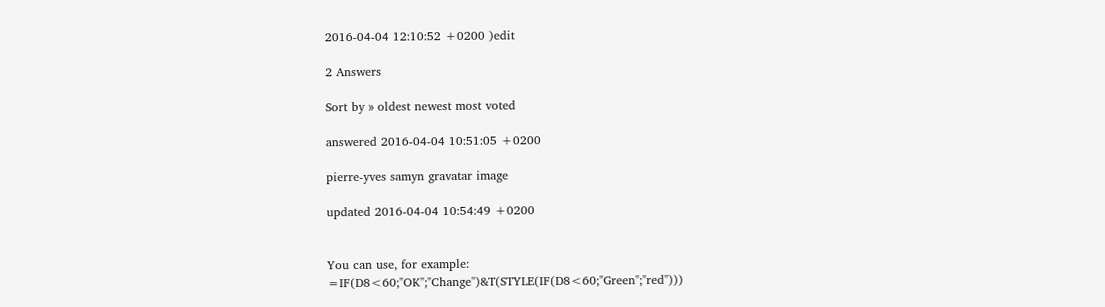2016-04-04 12:10:52 +0200 )edit

2 Answers

Sort by » oldest newest most voted

answered 2016-04-04 10:51:05 +0200

pierre-yves samyn gravatar image

updated 2016-04-04 10:54:49 +0200


You can use, for example: =IF(D8<60;"OK";"Change")&T(STYLE(IF(D8<60;"Green";"red")))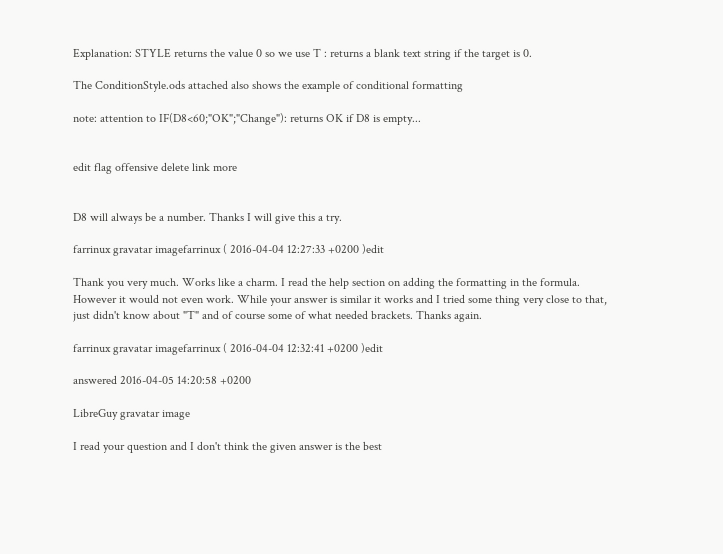Explanation: STYLE returns the value 0 so we use T : returns a blank text string if the target is 0.

The ConditionStyle.ods attached also shows the example of conditional formatting

note: attention to IF(D8<60;"OK";"Change"): returns OK if D8 is empty...


edit flag offensive delete link more


D8 will always be a number. Thanks I will give this a try.

farrinux gravatar imagefarrinux ( 2016-04-04 12:27:33 +0200 )edit

Thank you very much. Works like a charm. I read the help section on adding the formatting in the formula. However it would not even work. While your answer is similar it works and I tried some thing very close to that, just didn't know about "T" and of course some of what needed brackets. Thanks again.

farrinux gravatar imagefarrinux ( 2016-04-04 12:32:41 +0200 )edit

answered 2016-04-05 14:20:58 +0200

LibreGuy gravatar image

I read your question and I don't think the given answer is the best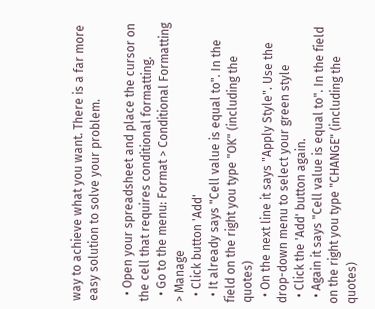way to achieve what you want. There is a far more easy solution to solve your problem.

  • Open your spreadsheet and place the cursor on the cell that requires conditional formatting.
  • Go to the menu: Format > Conditional Formatting > Manage
  • Click button 'Add'
  • It already says "Cell value is equal to". In the field on the right you type "OK" (including the quotes)
  • On the next line it says "Apply Style". Use the drop-down menu to select your green style
  • Click the 'Add' button again.
  • Again it says "Cell value is equal to". In the field on the right you type "CHANGE" (including the quotes)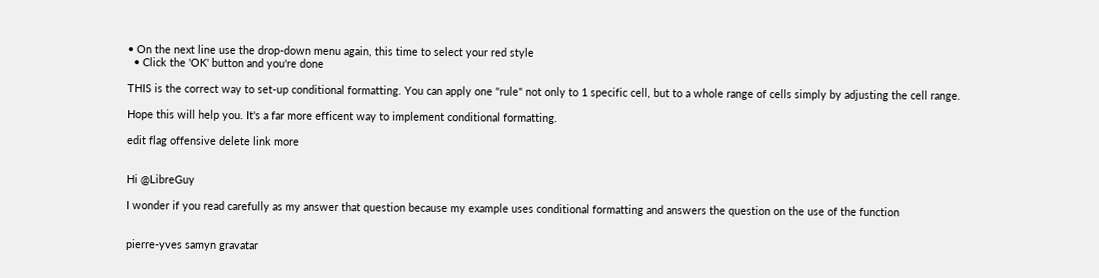• On the next line use the drop-down menu again, this time to select your red style
  • Click the 'OK' button and you're done

THIS is the correct way to set-up conditional formatting. You can apply one "rule" not only to 1 specific cell, but to a whole range of cells simply by adjusting the cell range.

Hope this will help you. It's a far more efficent way to implement conditional formatting.

edit flag offensive delete link more


Hi @LibreGuy

I wonder if you read carefully as my answer that question because my example uses conditional formatting and answers the question on the use of the function


pierre-yves samyn gravatar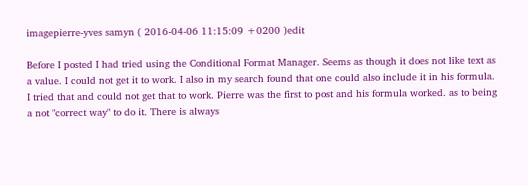imagepierre-yves samyn ( 2016-04-06 11:15:09 +0200 )edit

Before I posted I had tried using the Conditional Format Manager. Seems as though it does not like text as a value. I could not get it to work. I also in my search found that one could also include it in his formula. I tried that and could not get that to work. Pierre was the first to post and his formula worked. as to being a not "correct way" to do it. There is always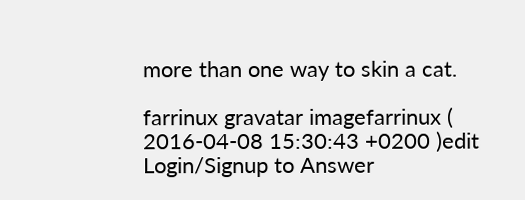more than one way to skin a cat.

farrinux gravatar imagefarrinux ( 2016-04-08 15:30:43 +0200 )edit
Login/Signup to Answer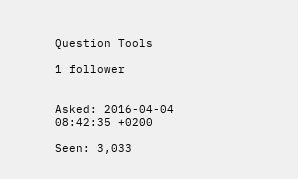Question Tools

1 follower


Asked: 2016-04-04 08:42:35 +0200

Seen: 3,033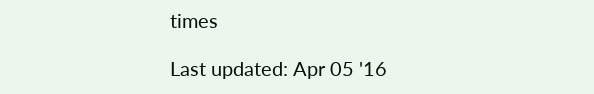times

Last updated: Apr 05 '16